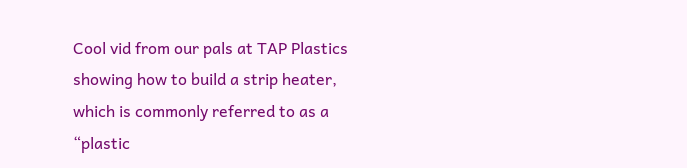Cool vid from our pals at TAP Plastics showing how to build a strip heater, which is commonly referred to as a “plastic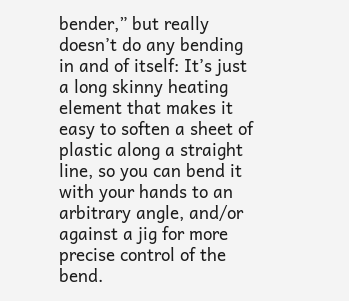bender,” but really doesn’t do any bending in and of itself: It’s just a long skinny heating element that makes it easy to soften a sheet of plastic along a straight line, so you can bend it with your hands to an arbitrary angle, and/or against a jig for more precise control of the bend.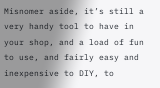Misnomer aside, it’s still a very handy tool to have in your shop, and a load of fun to use, and fairly easy and inexpensive to DIY, to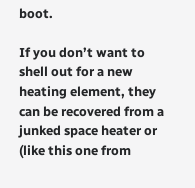boot.

If you don’t want to shell out for a new heating element, they can be recovered from a junked space heater or (like this one from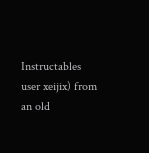Instructables user xeijix) from an old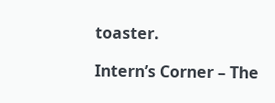toaster.

Intern’s Corner – The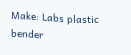Make: Labs plastic bender